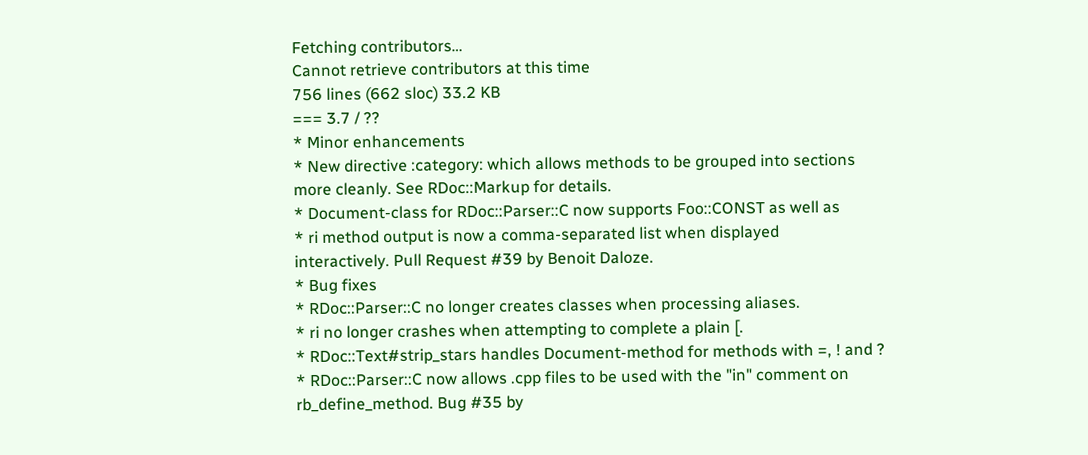Fetching contributors…
Cannot retrieve contributors at this time
756 lines (662 sloc) 33.2 KB
=== 3.7 / ??
* Minor enhancements
* New directive :category: which allows methods to be grouped into sections
more cleanly. See RDoc::Markup for details.
* Document-class for RDoc::Parser::C now supports Foo::CONST as well as
* ri method output is now a comma-separated list when displayed
interactively. Pull Request #39 by Benoit Daloze.
* Bug fixes
* RDoc::Parser::C no longer creates classes when processing aliases.
* ri no longer crashes when attempting to complete a plain [.
* RDoc::Text#strip_stars handles Document-method for methods with =, ! and ?
* RDoc::Parser::C now allows .cpp files to be used with the "in" comment on
rb_define_method. Bug #35 by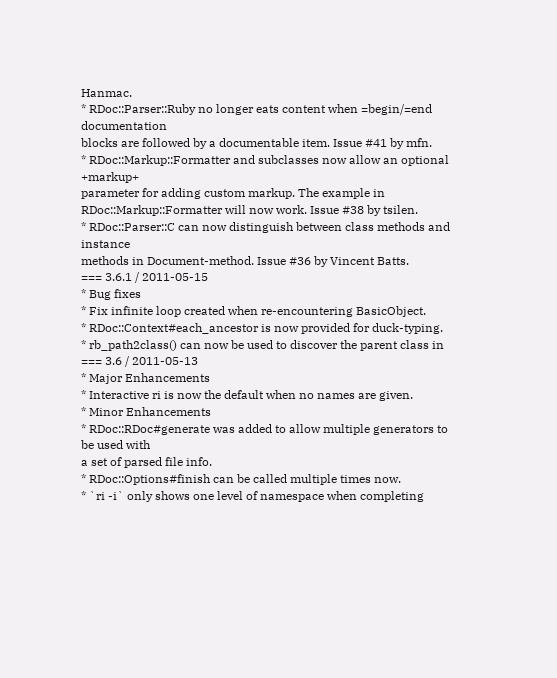Hanmac.
* RDoc::Parser::Ruby no longer eats content when =begin/=end documentation
blocks are followed by a documentable item. Issue #41 by mfn.
* RDoc::Markup::Formatter and subclasses now allow an optional +markup+
parameter for adding custom markup. The example in
RDoc::Markup::Formatter will now work. Issue #38 by tsilen.
* RDoc::Parser::C can now distinguish between class methods and instance
methods in Document-method. Issue #36 by Vincent Batts.
=== 3.6.1 / 2011-05-15
* Bug fixes
* Fix infinite loop created when re-encountering BasicObject.
* RDoc::Context#each_ancestor is now provided for duck-typing.
* rb_path2class() can now be used to discover the parent class in
=== 3.6 / 2011-05-13
* Major Enhancements
* Interactive ri is now the default when no names are given.
* Minor Enhancements
* RDoc::RDoc#generate was added to allow multiple generators to be used with
a set of parsed file info.
* RDoc::Options#finish can be called multiple times now.
* `ri -i` only shows one level of namespace when completing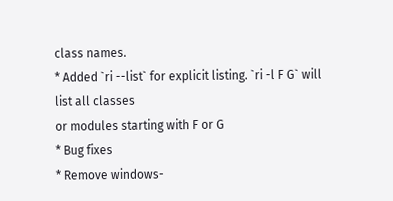class names.
* Added `ri --list` for explicit listing. `ri -l F G` will list all classes
or modules starting with F or G
* Bug fixes
* Remove windows-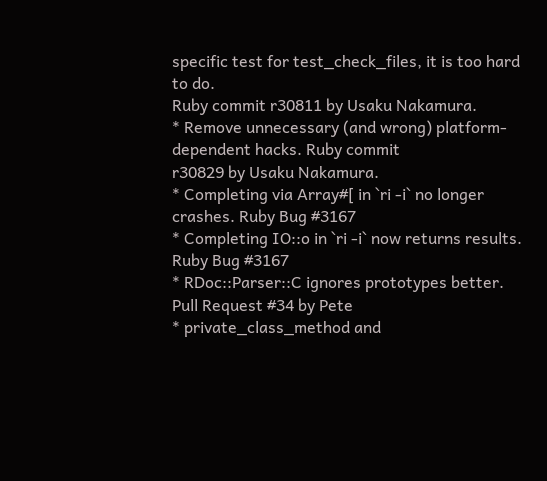specific test for test_check_files, it is too hard to do.
Ruby commit r30811 by Usaku Nakamura.
* Remove unnecessary (and wrong) platform-dependent hacks. Ruby commit
r30829 by Usaku Nakamura.
* Completing via Array#[ in `ri -i` no longer crashes. Ruby Bug #3167
* Completing IO::o in `ri -i` now returns results. Ruby Bug #3167
* RDoc::Parser::C ignores prototypes better. Pull Request #34 by Pete
* private_class_method and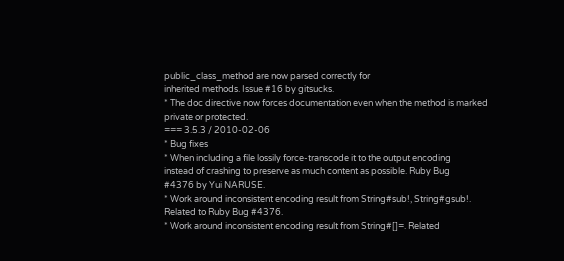public_class_method are now parsed correctly for
inherited methods. Issue #16 by gitsucks.
* The doc directive now forces documentation even when the method is marked
private or protected.
=== 3.5.3 / 2010-02-06
* Bug fixes
* When including a file lossily force-transcode it to the output encoding
instead of crashing to preserve as much content as possible. Ruby Bug
#4376 by Yui NARUSE.
* Work around inconsistent encoding result from String#sub!, String#gsub!.
Related to Ruby Bug #4376.
* Work around inconsistent encoding result from String#[]=. Related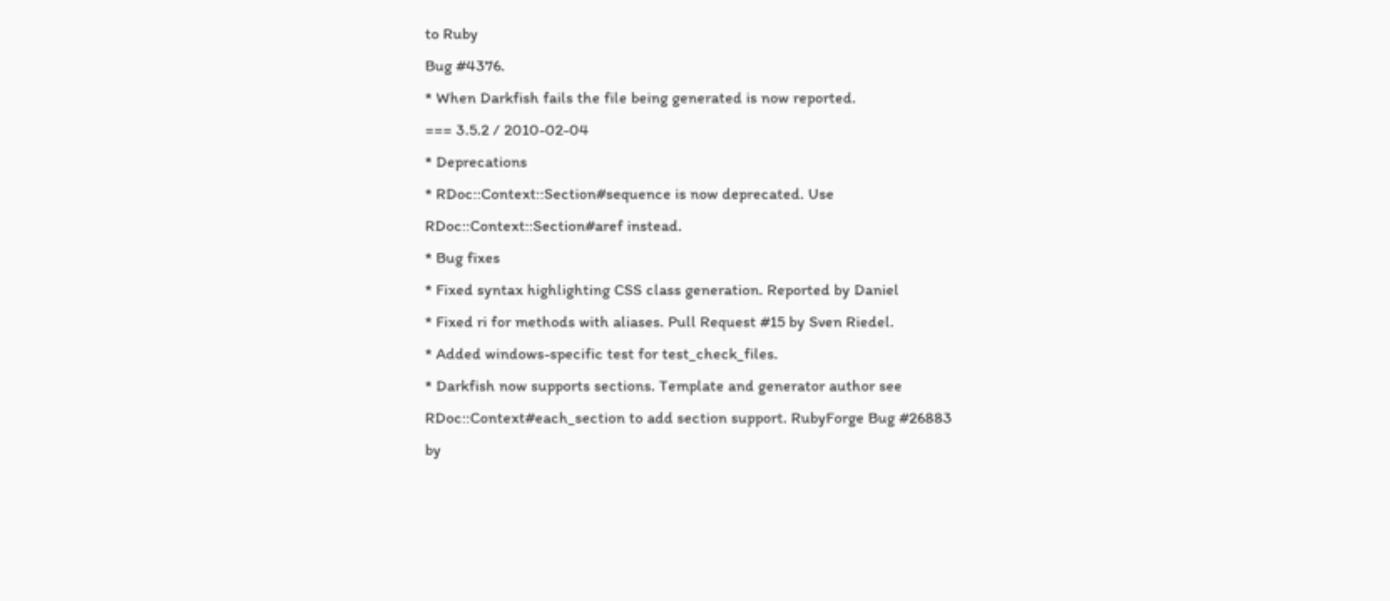to Ruby
Bug #4376.
* When Darkfish fails the file being generated is now reported.
=== 3.5.2 / 2010-02-04
* Deprecations
* RDoc::Context::Section#sequence is now deprecated. Use
RDoc::Context::Section#aref instead.
* Bug fixes
* Fixed syntax highlighting CSS class generation. Reported by Daniel
* Fixed ri for methods with aliases. Pull Request #15 by Sven Riedel.
* Added windows-specific test for test_check_files.
* Darkfish now supports sections. Template and generator author see
RDoc::Context#each_section to add section support. RubyForge Bug #26883
by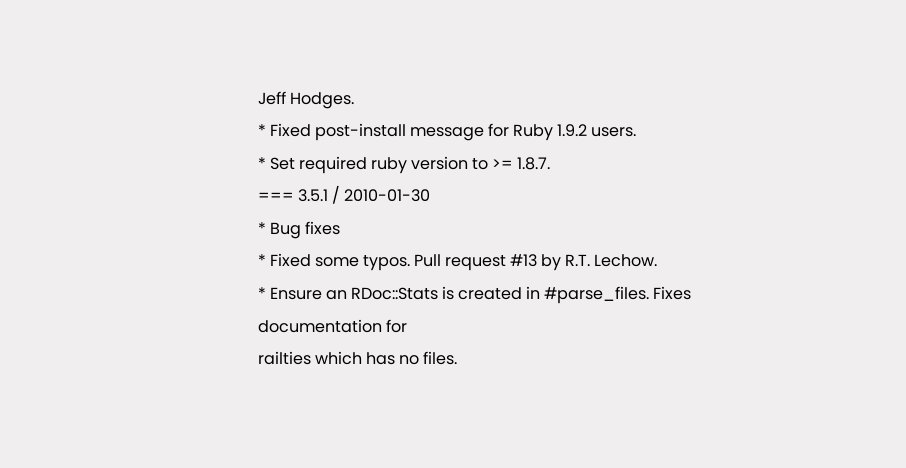Jeff Hodges.
* Fixed post-install message for Ruby 1.9.2 users.
* Set required ruby version to >= 1.8.7.
=== 3.5.1 / 2010-01-30
* Bug fixes
* Fixed some typos. Pull request #13 by R.T. Lechow.
* Ensure an RDoc::Stats is created in #parse_files. Fixes documentation for
railties which has no files.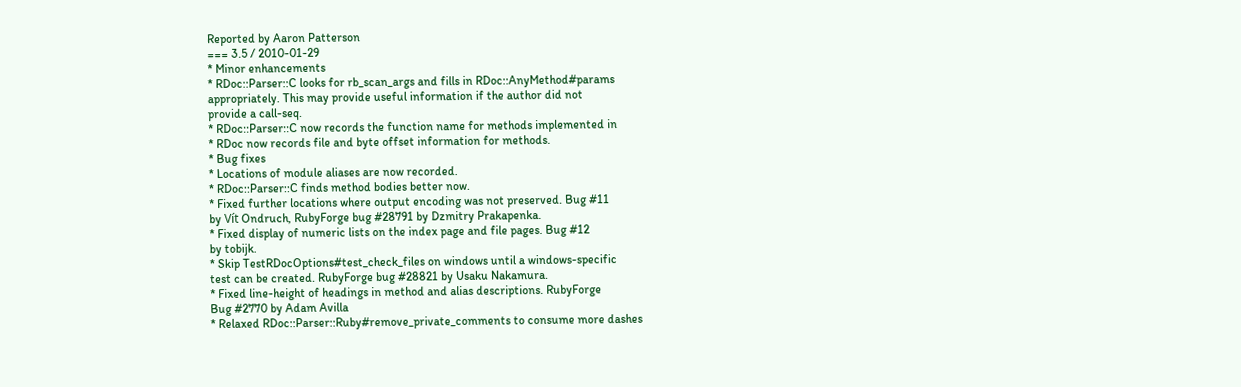Reported by Aaron Patterson
=== 3.5 / 2010-01-29
* Minor enhancements
* RDoc::Parser::C looks for rb_scan_args and fills in RDoc::AnyMethod#params
appropriately. This may provide useful information if the author did not
provide a call-seq.
* RDoc::Parser::C now records the function name for methods implemented in
* RDoc now records file and byte offset information for methods.
* Bug fixes
* Locations of module aliases are now recorded.
* RDoc::Parser::C finds method bodies better now.
* Fixed further locations where output encoding was not preserved. Bug #11
by Vít Ondruch, RubyForge bug #28791 by Dzmitry Prakapenka.
* Fixed display of numeric lists on the index page and file pages. Bug #12
by tobijk.
* Skip TestRDocOptions#test_check_files on windows until a windows-specific
test can be created. RubyForge bug #28821 by Usaku Nakamura.
* Fixed line-height of headings in method and alias descriptions. RubyForge
Bug #2770 by Adam Avilla
* Relaxed RDoc::Parser::Ruby#remove_private_comments to consume more dashes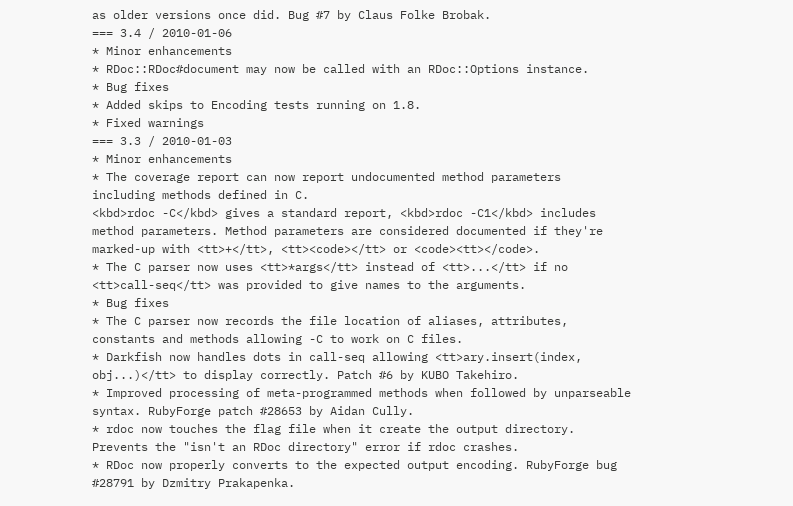as older versions once did. Bug #7 by Claus Folke Brobak.
=== 3.4 / 2010-01-06
* Minor enhancements
* RDoc::RDoc#document may now be called with an RDoc::Options instance.
* Bug fixes
* Added skips to Encoding tests running on 1.8.
* Fixed warnings
=== 3.3 / 2010-01-03
* Minor enhancements
* The coverage report can now report undocumented method parameters
including methods defined in C.
<kbd>rdoc -C</kbd> gives a standard report, <kbd>rdoc -C1</kbd> includes
method parameters. Method parameters are considered documented if they're
marked-up with <tt>+</tt>, <tt><code></tt> or <code><tt></code>.
* The C parser now uses <tt>*args</tt> instead of <tt>...</tt> if no
<tt>call-seq</tt> was provided to give names to the arguments.
* Bug fixes
* The C parser now records the file location of aliases, attributes,
constants and methods allowing -C to work on C files.
* Darkfish now handles dots in call-seq allowing <tt>ary.insert(index,
obj...)</tt> to display correctly. Patch #6 by KUBO Takehiro.
* Improved processing of meta-programmed methods when followed by unparseable
syntax. RubyForge patch #28653 by Aidan Cully.
* rdoc now touches the flag file when it create the output directory.
Prevents the "isn't an RDoc directory" error if rdoc crashes.
* RDoc now properly converts to the expected output encoding. RubyForge bug
#28791 by Dzmitry Prakapenka.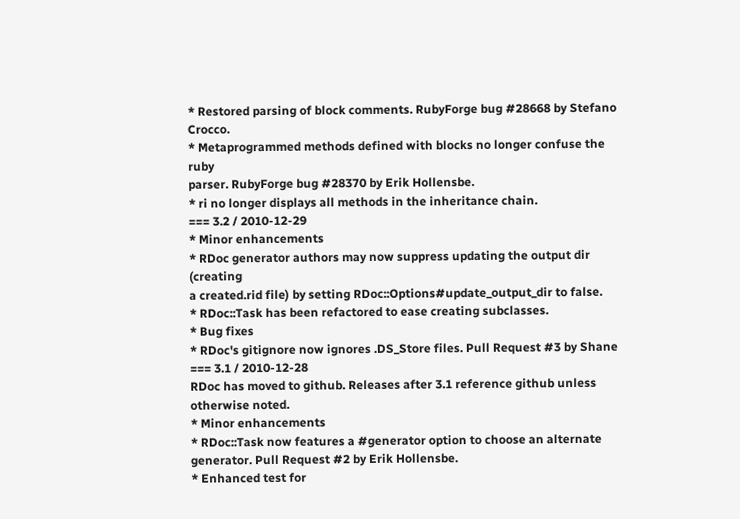* Restored parsing of block comments. RubyForge bug #28668 by Stefano Crocco.
* Metaprogrammed methods defined with blocks no longer confuse the ruby
parser. RubyForge bug #28370 by Erik Hollensbe.
* ri no longer displays all methods in the inheritance chain.
=== 3.2 / 2010-12-29
* Minor enhancements
* RDoc generator authors may now suppress updating the output dir (creating
a created.rid file) by setting RDoc::Options#update_output_dir to false.
* RDoc::Task has been refactored to ease creating subclasses.
* Bug fixes
* RDoc's gitignore now ignores .DS_Store files. Pull Request #3 by Shane
=== 3.1 / 2010-12-28
RDoc has moved to github. Releases after 3.1 reference github unless
otherwise noted.
* Minor enhancements
* RDoc::Task now features a #generator option to choose an alternate
generator. Pull Request #2 by Erik Hollensbe.
* Enhanced test for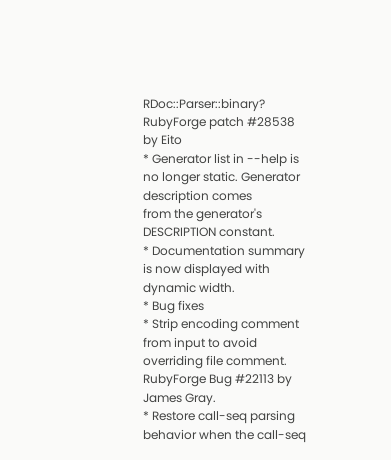RDoc::Parser::binary? RubyForge patch #28538 by Eito
* Generator list in --help is no longer static. Generator description comes
from the generator's DESCRIPTION constant.
* Documentation summary is now displayed with dynamic width.
* Bug fixes
* Strip encoding comment from input to avoid overriding file comment.
RubyForge Bug #22113 by James Gray.
* Restore call-seq parsing behavior when the call-seq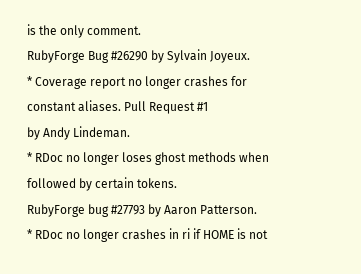is the only comment.
RubyForge Bug #26290 by Sylvain Joyeux.
* Coverage report no longer crashes for constant aliases. Pull Request #1
by Andy Lindeman.
* RDoc no longer loses ghost methods when followed by certain tokens.
RubyForge bug #27793 by Aaron Patterson.
* RDoc no longer crashes in ri if HOME is not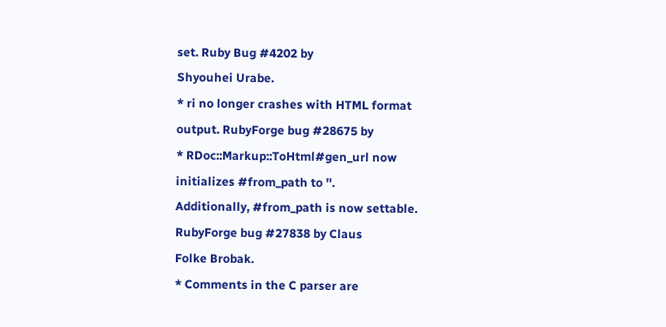set. Ruby Bug #4202 by
Shyouhei Urabe.
* ri no longer crashes with HTML format output. RubyForge bug #28675 by
* RDoc::Markup::ToHtml#gen_url now initializes #from_path to ''.
Additionally, #from_path is now settable. RubyForge bug #27838 by Claus
Folke Brobak.
* Comments in the C parser are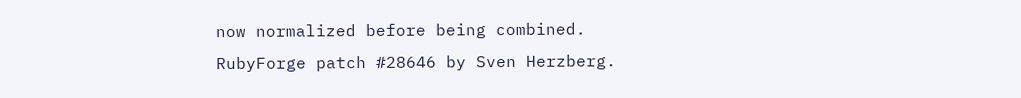now normalized before being combined.
RubyForge patch #28646 by Sven Herzberg.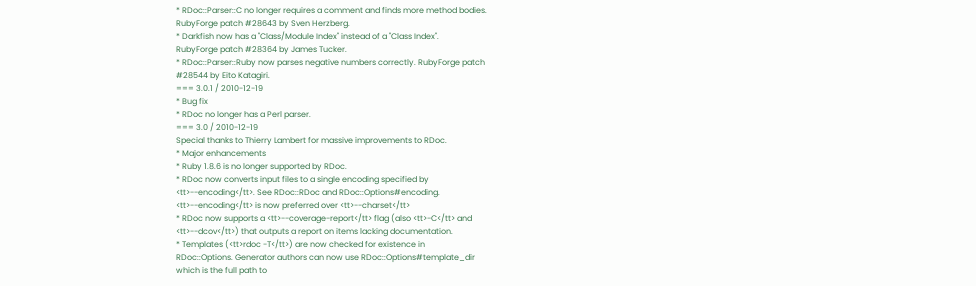* RDoc::Parser::C no longer requires a comment and finds more method bodies.
RubyForge patch #28643 by Sven Herzberg.
* Darkfish now has a "Class/Module Index" instead of a "Class Index".
RubyForge patch #28364 by James Tucker.
* RDoc::Parser::Ruby now parses negative numbers correctly. RubyForge patch
#28544 by Eito Katagiri.
=== 3.0.1 / 2010-12-19
* Bug fix
* RDoc no longer has a Perl parser.
=== 3.0 / 2010-12-19
Special thanks to Thierry Lambert for massive improvements to RDoc.
* Major enhancements
* Ruby 1.8.6 is no longer supported by RDoc.
* RDoc now converts input files to a single encoding specified by
<tt>--encoding</tt>. See RDoc::RDoc and RDoc::Options#encoding.
<tt>--encoding</tt> is now preferred over <tt>--charset</tt>
* RDoc now supports a <tt>--coverage-report</tt> flag (also <tt>-C</tt> and
<tt>--dcov</tt>) that outputs a report on items lacking documentation.
* Templates (<tt>rdoc -T</tt>) are now checked for existence in
RDoc::Options. Generator authors can now use RDoc::Options#template_dir
which is the full path to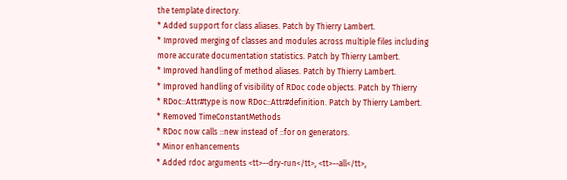the template directory.
* Added support for class aliases. Patch by Thierry Lambert.
* Improved merging of classes and modules across multiple files including
more accurate documentation statistics. Patch by Thierry Lambert.
* Improved handling of method aliases. Patch by Thierry Lambert.
* Improved handling of visibility of RDoc code objects. Patch by Thierry
* RDoc::Attr#type is now RDoc::Attr#definition. Patch by Thierry Lambert.
* Removed TimeConstantMethods
* RDoc now calls ::new instead of ::for on generators.
* Minor enhancements
* Added rdoc arguments <tt>--dry-run</tt>, <tt>--all</tt>,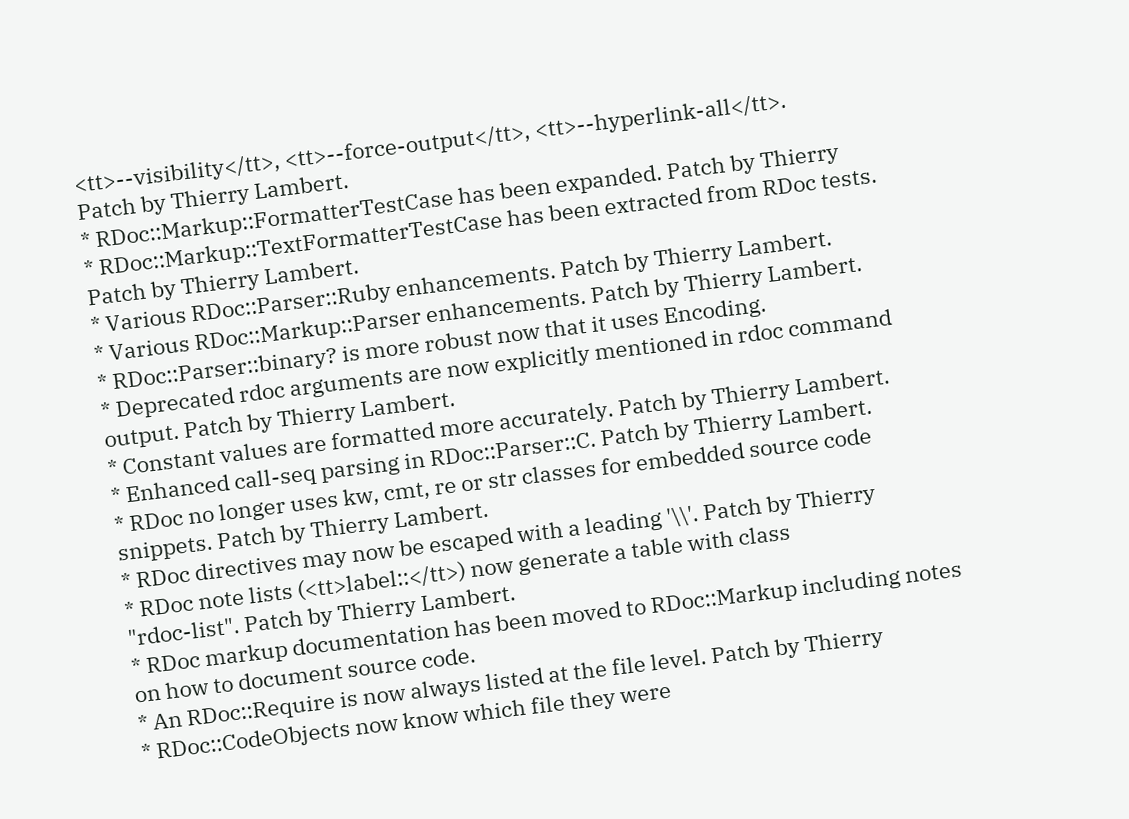<tt>--visibility</tt>, <tt>--force-output</tt>, <tt>--hyperlink-all</tt>.
Patch by Thierry Lambert.
* RDoc::Markup::FormatterTestCase has been expanded. Patch by Thierry
* RDoc::Markup::TextFormatterTestCase has been extracted from RDoc tests.
Patch by Thierry Lambert.
* Various RDoc::Parser::Ruby enhancements. Patch by Thierry Lambert.
* Various RDoc::Markup::Parser enhancements. Patch by Thierry Lambert.
* RDoc::Parser::binary? is more robust now that it uses Encoding.
* Deprecated rdoc arguments are now explicitly mentioned in rdoc command
output. Patch by Thierry Lambert.
* Constant values are formatted more accurately. Patch by Thierry Lambert.
* Enhanced call-seq parsing in RDoc::Parser::C. Patch by Thierry Lambert.
* RDoc no longer uses kw, cmt, re or str classes for embedded source code
snippets. Patch by Thierry Lambert.
* RDoc directives may now be escaped with a leading '\\'. Patch by Thierry
* RDoc note lists (<tt>label::</tt>) now generate a table with class
"rdoc-list". Patch by Thierry Lambert.
* RDoc markup documentation has been moved to RDoc::Markup including notes
on how to document source code.
* An RDoc::Require is now always listed at the file level. Patch by Thierry
* RDoc::CodeObjects now know which file they were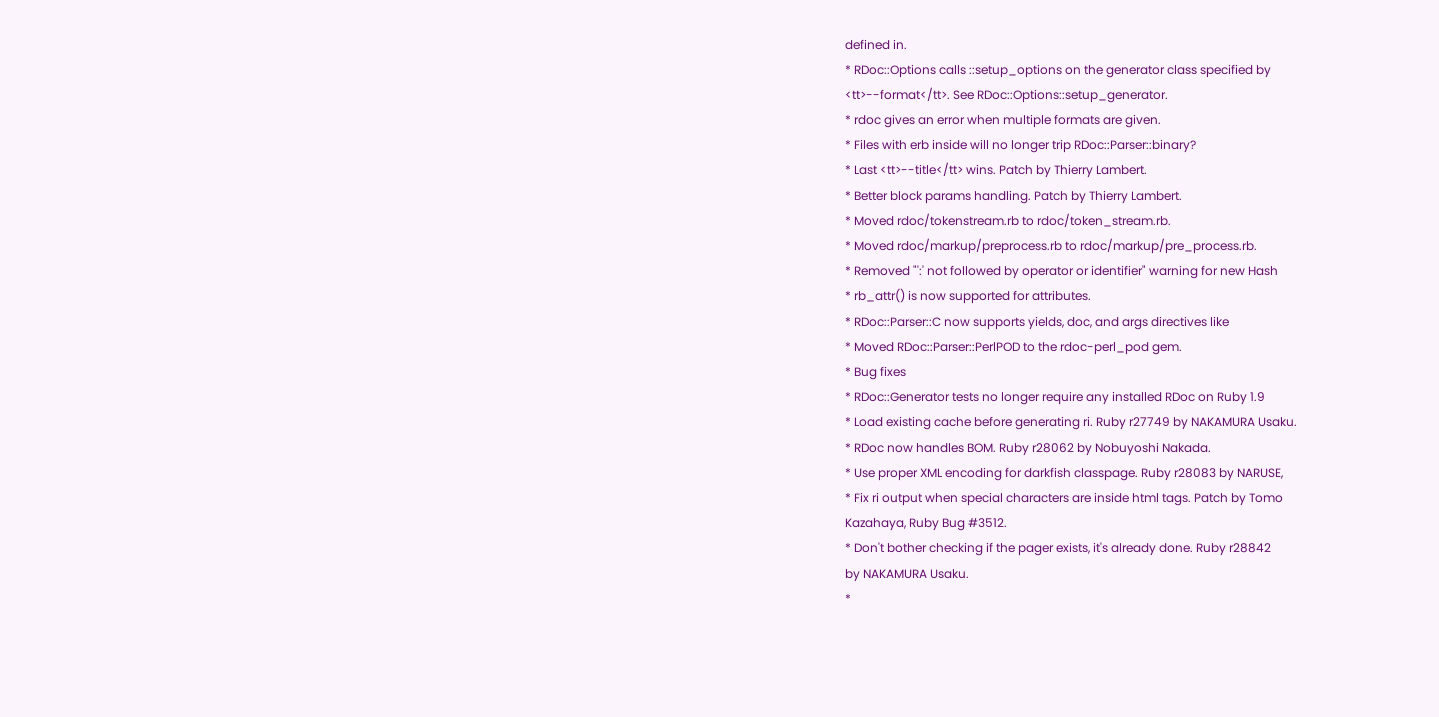defined in.
* RDoc::Options calls ::setup_options on the generator class specified by
<tt>--format</tt>. See RDoc::Options::setup_generator.
* rdoc gives an error when multiple formats are given.
* Files with erb inside will no longer trip RDoc::Parser::binary?
* Last <tt>--title</tt> wins. Patch by Thierry Lambert.
* Better block params handling. Patch by Thierry Lambert.
* Moved rdoc/tokenstream.rb to rdoc/token_stream.rb.
* Moved rdoc/markup/preprocess.rb to rdoc/markup/pre_process.rb.
* Removed "':' not followed by operator or identifier" warning for new Hash
* rb_attr() is now supported for attributes.
* RDoc::Parser::C now supports yields, doc, and args directives like
* Moved RDoc::Parser::PerlPOD to the rdoc-perl_pod gem.
* Bug fixes
* RDoc::Generator tests no longer require any installed RDoc on Ruby 1.9
* Load existing cache before generating ri. Ruby r27749 by NAKAMURA Usaku.
* RDoc now handles BOM. Ruby r28062 by Nobuyoshi Nakada.
* Use proper XML encoding for darkfish classpage. Ruby r28083 by NARUSE,
* Fix ri output when special characters are inside html tags. Patch by Tomo
Kazahaya, Ruby Bug #3512.
* Don't bother checking if the pager exists, it's already done. Ruby r28842
by NAKAMURA Usaku.
*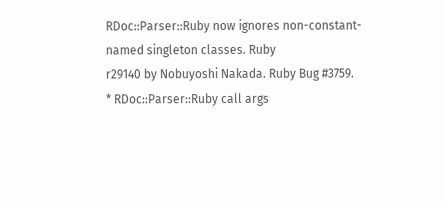RDoc::Parser::Ruby now ignores non-constant-named singleton classes. Ruby
r29140 by Nobuyoshi Nakada. Ruby Bug #3759.
* RDoc::Parser::Ruby call args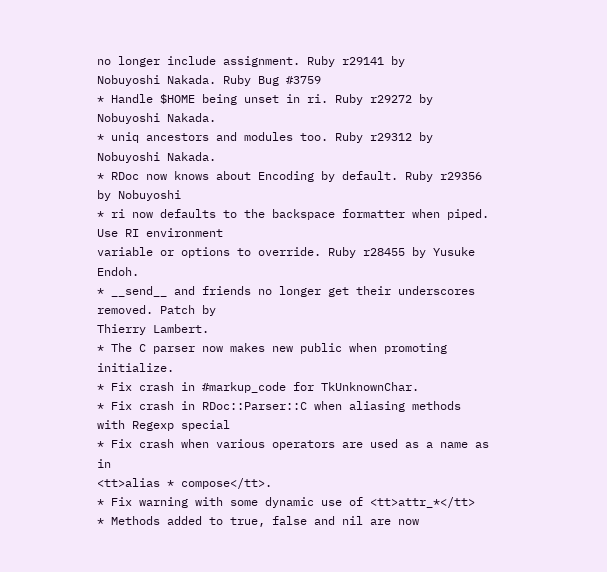no longer include assignment. Ruby r29141 by
Nobuyoshi Nakada. Ruby Bug #3759
* Handle $HOME being unset in ri. Ruby r29272 by Nobuyoshi Nakada.
* uniq ancestors and modules too. Ruby r29312 by Nobuyoshi Nakada.
* RDoc now knows about Encoding by default. Ruby r29356 by Nobuyoshi
* ri now defaults to the backspace formatter when piped. Use RI environment
variable or options to override. Ruby r28455 by Yusuke Endoh.
* __send__ and friends no longer get their underscores removed. Patch by
Thierry Lambert.
* The C parser now makes new public when promoting initialize.
* Fix crash in #markup_code for TkUnknownChar.
* Fix crash in RDoc::Parser::C when aliasing methods with Regexp special
* Fix crash when various operators are used as a name as in
<tt>alias * compose</tt>.
* Fix warning with some dynamic use of <tt>attr_*</tt>
* Methods added to true, false and nil are now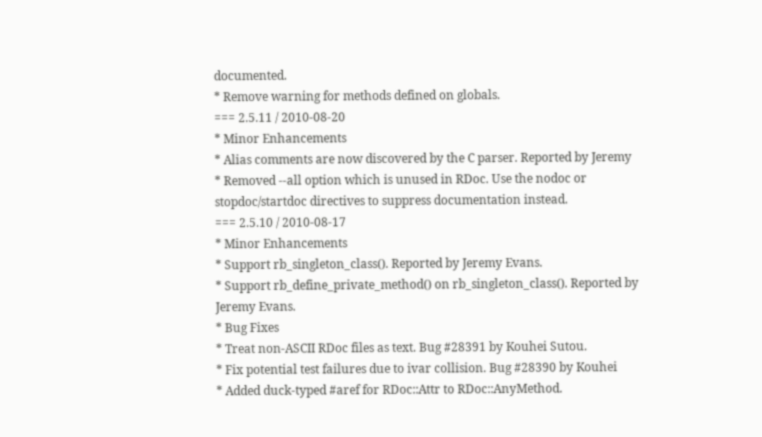documented.
* Remove warning for methods defined on globals.
=== 2.5.11 / 2010-08-20
* Minor Enhancements
* Alias comments are now discovered by the C parser. Reported by Jeremy
* Removed --all option which is unused in RDoc. Use the nodoc or
stopdoc/startdoc directives to suppress documentation instead.
=== 2.5.10 / 2010-08-17
* Minor Enhancements
* Support rb_singleton_class(). Reported by Jeremy Evans.
* Support rb_define_private_method() on rb_singleton_class(). Reported by
Jeremy Evans.
* Bug Fixes
* Treat non-ASCII RDoc files as text. Bug #28391 by Kouhei Sutou.
* Fix potential test failures due to ivar collision. Bug #28390 by Kouhei
* Added duck-typed #aref for RDoc::Attr to RDoc::AnyMethod.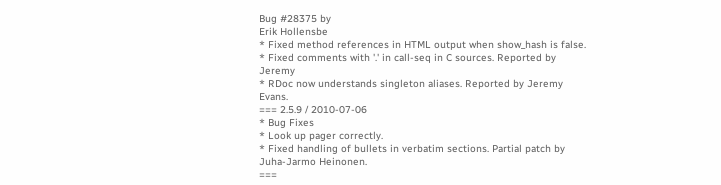Bug #28375 by
Erik Hollensbe
* Fixed method references in HTML output when show_hash is false.
* Fixed comments with '.' in call-seq in C sources. Reported by Jeremy
* RDoc now understands singleton aliases. Reported by Jeremy Evans.
=== 2.5.9 / 2010-07-06
* Bug Fixes
* Look up pager correctly.
* Fixed handling of bullets in verbatim sections. Partial patch by
Juha-Jarmo Heinonen.
===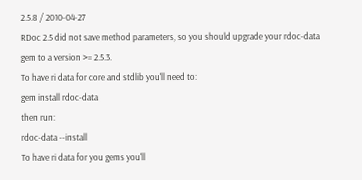2.5.8 / 2010-04-27
RDoc 2.5 did not save method parameters, so you should upgrade your rdoc-data
gem to a version >= 2.5.3.
To have ri data for core and stdlib you'll need to:
gem install rdoc-data
then run:
rdoc-data --install
To have ri data for you gems you'll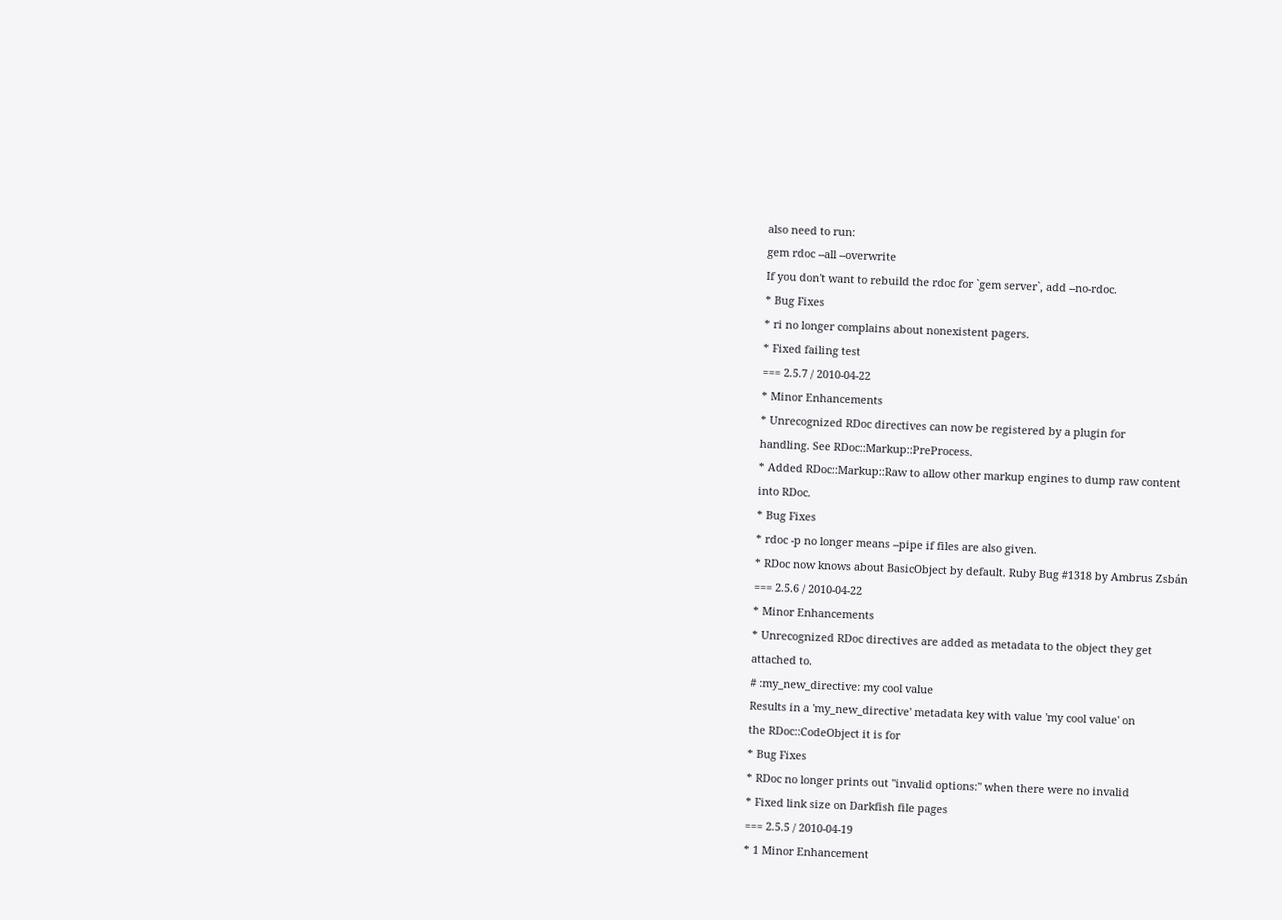also need to run:
gem rdoc --all --overwrite
If you don't want to rebuild the rdoc for `gem server`, add --no-rdoc.
* Bug Fixes
* ri no longer complains about nonexistent pagers.
* Fixed failing test
=== 2.5.7 / 2010-04-22
* Minor Enhancements
* Unrecognized RDoc directives can now be registered by a plugin for
handling. See RDoc::Markup::PreProcess.
* Added RDoc::Markup::Raw to allow other markup engines to dump raw content
into RDoc.
* Bug Fixes
* rdoc -p no longer means --pipe if files are also given.
* RDoc now knows about BasicObject by default. Ruby Bug #1318 by Ambrus Zsbán
=== 2.5.6 / 2010-04-22
* Minor Enhancements
* Unrecognized RDoc directives are added as metadata to the object they get
attached to.
# :my_new_directive: my cool value
Results in a 'my_new_directive' metadata key with value 'my cool value' on
the RDoc::CodeObject it is for
* Bug Fixes
* RDoc no longer prints out "invalid options:" when there were no invalid
* Fixed link size on Darkfish file pages
=== 2.5.5 / 2010-04-19
* 1 Minor Enhancement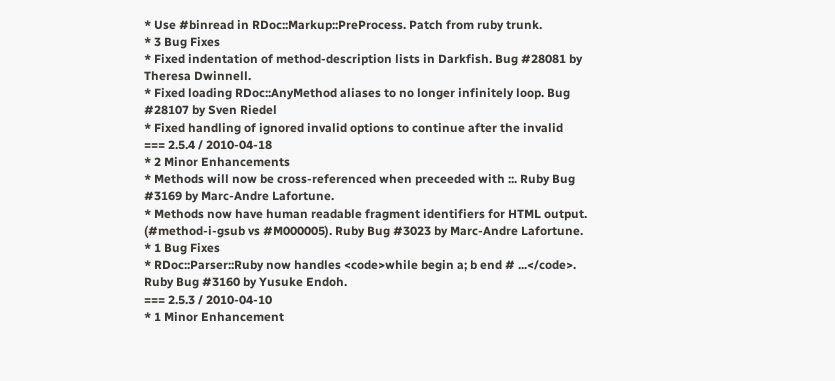* Use #binread in RDoc::Markup::PreProcess. Patch from ruby trunk.
* 3 Bug Fixes
* Fixed indentation of method-description lists in Darkfish. Bug #28081 by
Theresa Dwinnell.
* Fixed loading RDoc::AnyMethod aliases to no longer infinitely loop. Bug
#28107 by Sven Riedel
* Fixed handling of ignored invalid options to continue after the invalid
=== 2.5.4 / 2010-04-18
* 2 Minor Enhancements
* Methods will now be cross-referenced when preceeded with ::. Ruby Bug
#3169 by Marc-Andre Lafortune.
* Methods now have human readable fragment identifiers for HTML output.
(#method-i-gsub vs #M000005). Ruby Bug #3023 by Marc-Andre Lafortune.
* 1 Bug Fixes
* RDoc::Parser::Ruby now handles <code>while begin a; b end # ...</code>.
Ruby Bug #3160 by Yusuke Endoh.
=== 2.5.3 / 2010-04-10
* 1 Minor Enhancement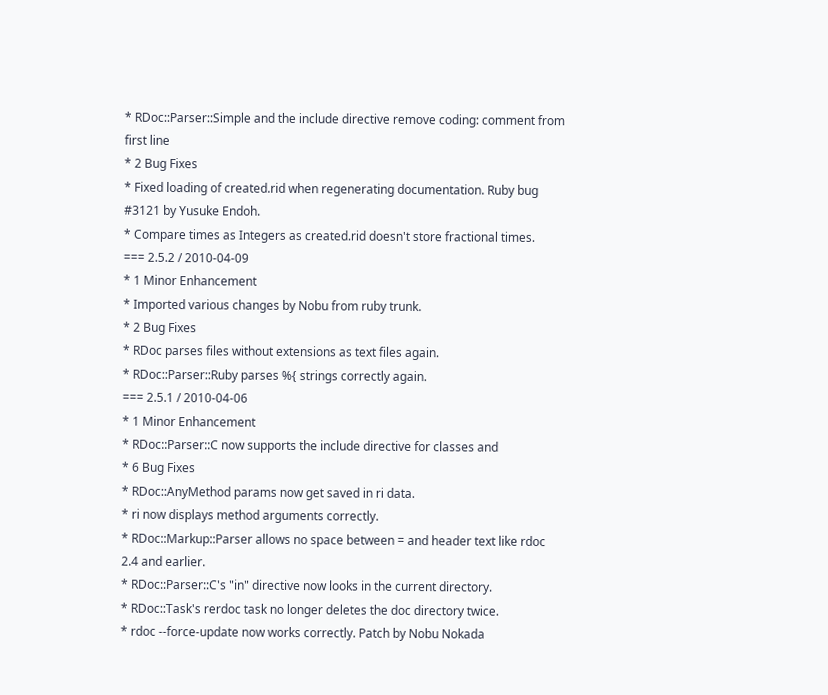* RDoc::Parser::Simple and the include directive remove coding: comment from
first line
* 2 Bug Fixes
* Fixed loading of created.rid when regenerating documentation. Ruby bug
#3121 by Yusuke Endoh.
* Compare times as Integers as created.rid doesn't store fractional times.
=== 2.5.2 / 2010-04-09
* 1 Minor Enhancement
* Imported various changes by Nobu from ruby trunk.
* 2 Bug Fixes
* RDoc parses files without extensions as text files again.
* RDoc::Parser::Ruby parses %{ strings correctly again.
=== 2.5.1 / 2010-04-06
* 1 Minor Enhancement
* RDoc::Parser::C now supports the include directive for classes and
* 6 Bug Fixes
* RDoc::AnyMethod params now get saved in ri data.
* ri now displays method arguments correctly.
* RDoc::Markup::Parser allows no space between = and header text like rdoc
2.4 and earlier.
* RDoc::Parser::C's "in" directive now looks in the current directory.
* RDoc::Task's rerdoc task no longer deletes the doc directory twice.
* rdoc --force-update now works correctly. Patch by Nobu Nokada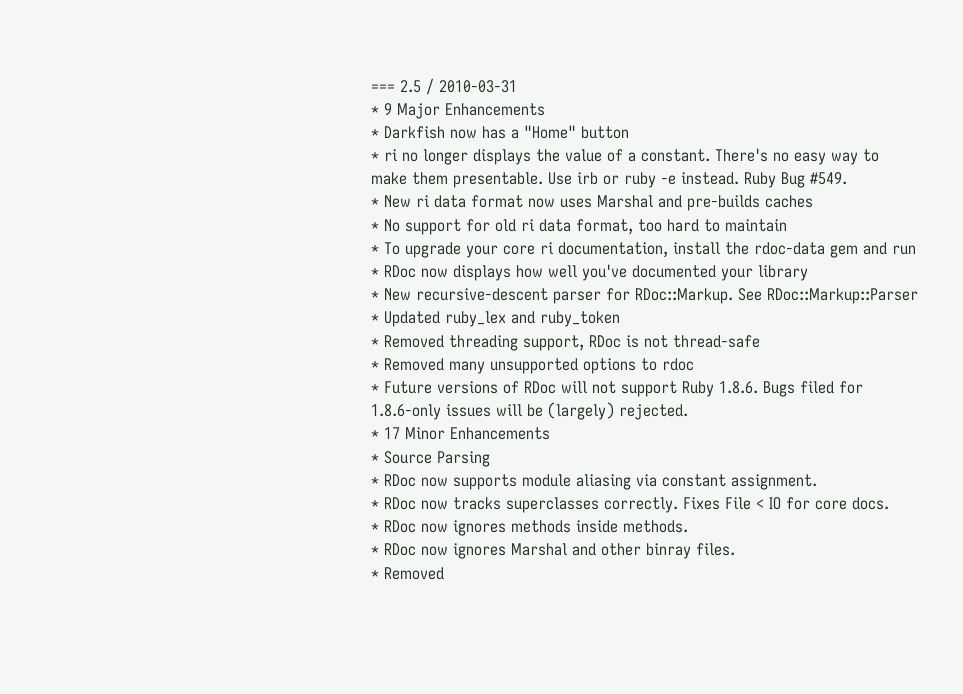=== 2.5 / 2010-03-31
* 9 Major Enhancements
* Darkfish now has a "Home" button
* ri no longer displays the value of a constant. There's no easy way to
make them presentable. Use irb or ruby -e instead. Ruby Bug #549.
* New ri data format now uses Marshal and pre-builds caches
* No support for old ri data format, too hard to maintain
* To upgrade your core ri documentation, install the rdoc-data gem and run
* RDoc now displays how well you've documented your library
* New recursive-descent parser for RDoc::Markup. See RDoc::Markup::Parser
* Updated ruby_lex and ruby_token
* Removed threading support, RDoc is not thread-safe
* Removed many unsupported options to rdoc
* Future versions of RDoc will not support Ruby 1.8.6. Bugs filed for
1.8.6-only issues will be (largely) rejected.
* 17 Minor Enhancements
* Source Parsing
* RDoc now supports module aliasing via constant assignment.
* RDoc now tracks superclasses correctly. Fixes File < IO for core docs.
* RDoc now ignores methods inside methods.
* RDoc now ignores Marshal and other binray files.
* Removed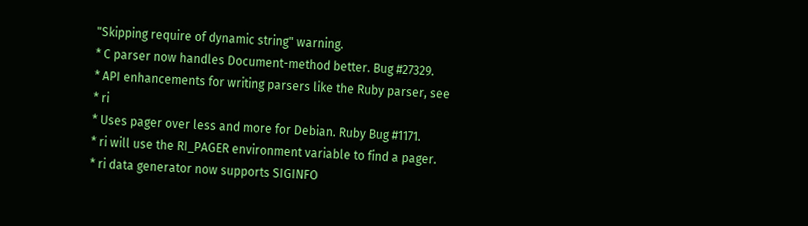"Skipping require of dynamic string" warning.
* C parser now handles Document-method better. Bug #27329.
* API enhancements for writing parsers like the Ruby parser, see
* ri
* Uses pager over less and more for Debian. Ruby Bug #1171.
* ri will use the RI_PAGER environment variable to find a pager.
* ri data generator now supports SIGINFO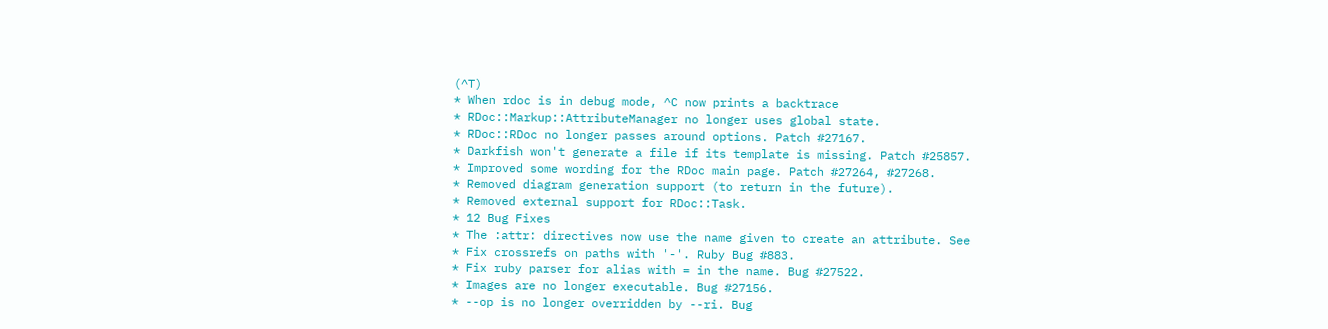(^T)
* When rdoc is in debug mode, ^C now prints a backtrace
* RDoc::Markup::AttributeManager no longer uses global state.
* RDoc::RDoc no longer passes around options. Patch #27167.
* Darkfish won't generate a file if its template is missing. Patch #25857.
* Improved some wording for the RDoc main page. Patch #27264, #27268.
* Removed diagram generation support (to return in the future).
* Removed external support for RDoc::Task.
* 12 Bug Fixes
* The :attr: directives now use the name given to create an attribute. See
* Fix crossrefs on paths with '-'. Ruby Bug #883.
* Fix ruby parser for alias with = in the name. Bug #27522.
* Images are no longer executable. Bug #27156.
* --op is no longer overridden by --ri. Bug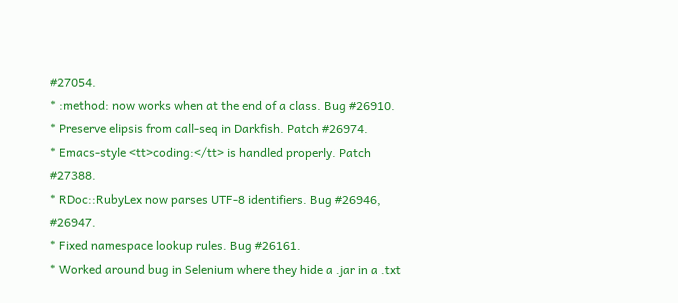#27054.
* :method: now works when at the end of a class. Bug #26910.
* Preserve elipsis from call-seq in Darkfish. Patch #26974.
* Emacs-style <tt>coding:</tt> is handled properly. Patch #27388.
* RDoc::RubyLex now parses UTF-8 identifiers. Bug #26946, #26947.
* Fixed namespace lookup rules. Bug #26161.
* Worked around bug in Selenium where they hide a .jar in a .txt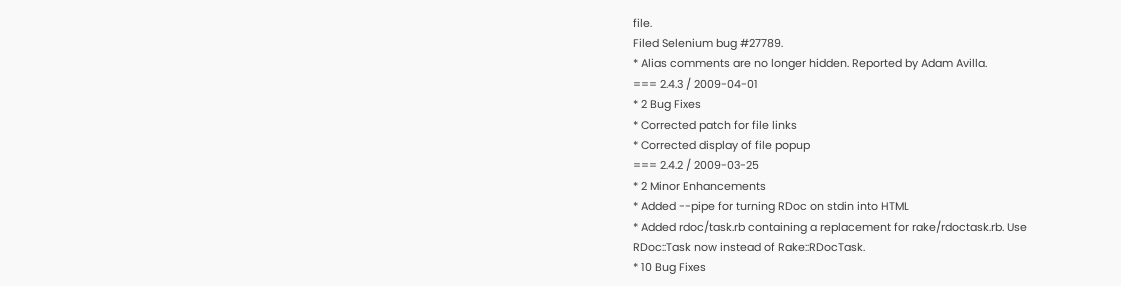file.
Filed Selenium bug #27789.
* Alias comments are no longer hidden. Reported by Adam Avilla.
=== 2.4.3 / 2009-04-01
* 2 Bug Fixes
* Corrected patch for file links
* Corrected display of file popup
=== 2.4.2 / 2009-03-25
* 2 Minor Enhancements
* Added --pipe for turning RDoc on stdin into HTML
* Added rdoc/task.rb containing a replacement for rake/rdoctask.rb. Use
RDoc::Task now instead of Rake::RDocTask.
* 10 Bug Fixes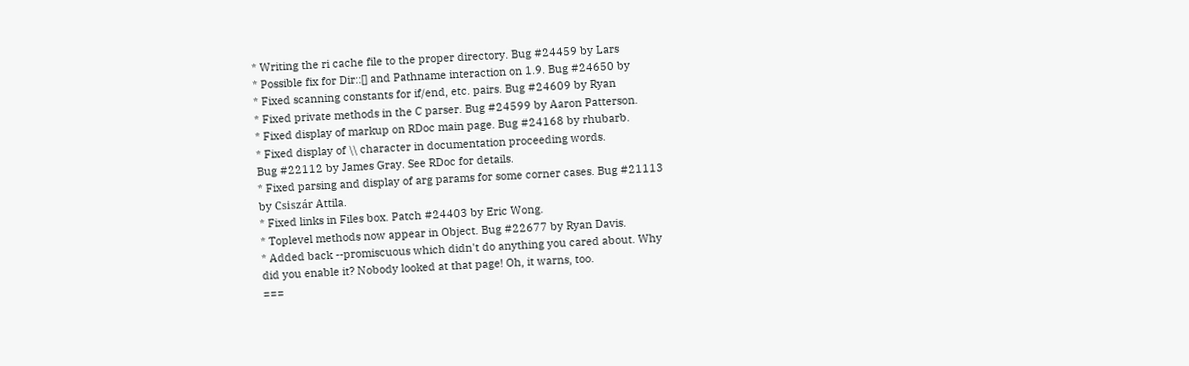* Writing the ri cache file to the proper directory. Bug #24459 by Lars
* Possible fix for Dir::[] and Pathname interaction on 1.9. Bug #24650 by
* Fixed scanning constants for if/end, etc. pairs. Bug #24609 by Ryan
* Fixed private methods in the C parser. Bug #24599 by Aaron Patterson.
* Fixed display of markup on RDoc main page. Bug #24168 by rhubarb.
* Fixed display of \\ character in documentation proceeding words.
Bug #22112 by James Gray. See RDoc for details.
* Fixed parsing and display of arg params for some corner cases. Bug #21113
by Csiszár Attila.
* Fixed links in Files box. Patch #24403 by Eric Wong.
* Toplevel methods now appear in Object. Bug #22677 by Ryan Davis.
* Added back --promiscuous which didn't do anything you cared about. Why
did you enable it? Nobody looked at that page! Oh, it warns, too.
===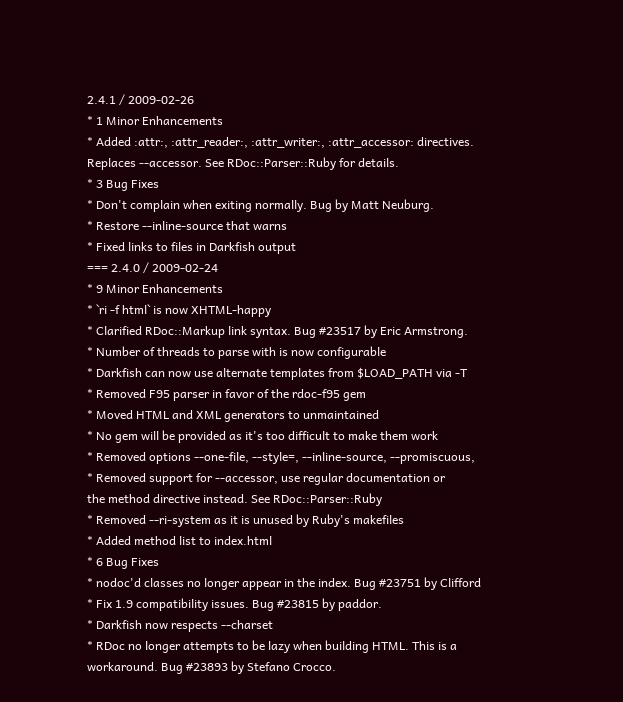2.4.1 / 2009-02-26
* 1 Minor Enhancements
* Added :attr:, :attr_reader:, :attr_writer:, :attr_accessor: directives.
Replaces --accessor. See RDoc::Parser::Ruby for details.
* 3 Bug Fixes
* Don't complain when exiting normally. Bug by Matt Neuburg.
* Restore --inline-source that warns
* Fixed links to files in Darkfish output
=== 2.4.0 / 2009-02-24
* 9 Minor Enhancements
* `ri -f html` is now XHTML-happy
* Clarified RDoc::Markup link syntax. Bug #23517 by Eric Armstrong.
* Number of threads to parse with is now configurable
* Darkfish can now use alternate templates from $LOAD_PATH via -T
* Removed F95 parser in favor of the rdoc-f95 gem
* Moved HTML and XML generators to unmaintained
* No gem will be provided as it's too difficult to make them work
* Removed options --one-file, --style=, --inline-source, --promiscuous,
* Removed support for --accessor, use regular documentation or
the method directive instead. See RDoc::Parser::Ruby
* Removed --ri-system as it is unused by Ruby's makefiles
* Added method list to index.html
* 6 Bug Fixes
* nodoc'd classes no longer appear in the index. Bug #23751 by Clifford
* Fix 1.9 compatibility issues. Bug #23815 by paddor.
* Darkfish now respects --charset
* RDoc no longer attempts to be lazy when building HTML. This is a
workaround. Bug #23893 by Stefano Crocco.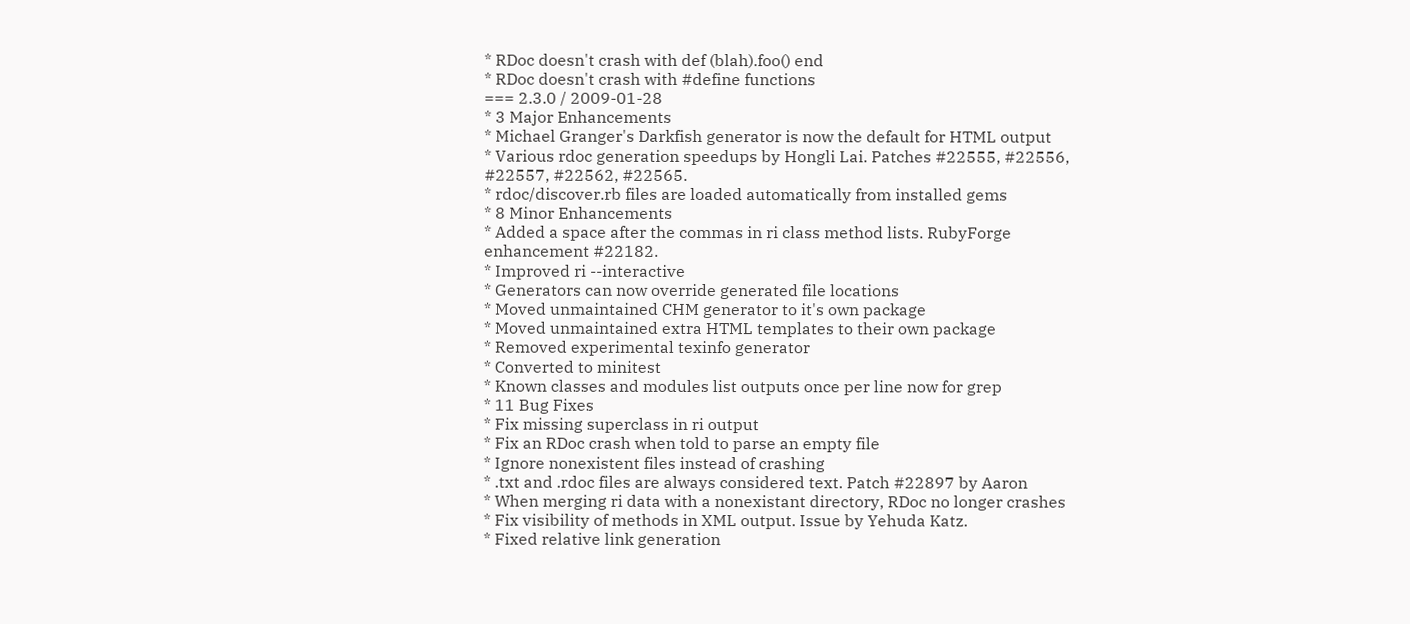* RDoc doesn't crash with def (blah).foo() end
* RDoc doesn't crash with #define functions
=== 2.3.0 / 2009-01-28
* 3 Major Enhancements
* Michael Granger's Darkfish generator is now the default for HTML output
* Various rdoc generation speedups by Hongli Lai. Patches #22555, #22556,
#22557, #22562, #22565.
* rdoc/discover.rb files are loaded automatically from installed gems
* 8 Minor Enhancements
* Added a space after the commas in ri class method lists. RubyForge
enhancement #22182.
* Improved ri --interactive
* Generators can now override generated file locations
* Moved unmaintained CHM generator to it's own package
* Moved unmaintained extra HTML templates to their own package
* Removed experimental texinfo generator
* Converted to minitest
* Known classes and modules list outputs once per line now for grep
* 11 Bug Fixes
* Fix missing superclass in ri output
* Fix an RDoc crash when told to parse an empty file
* Ignore nonexistent files instead of crashing
* .txt and .rdoc files are always considered text. Patch #22897 by Aaron
* When merging ri data with a nonexistant directory, RDoc no longer crashes
* Fix visibility of methods in XML output. Issue by Yehuda Katz.
* Fixed relative link generation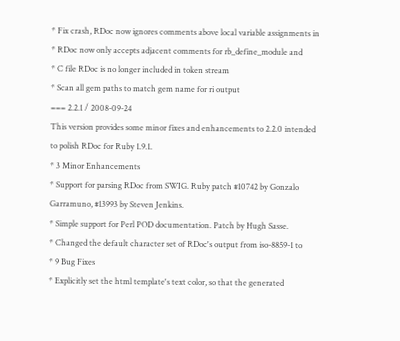* Fix crash, RDoc now ignores comments above local variable assignments in
* RDoc now only accepts adjacent comments for rb_define_module and
* C file RDoc is no longer included in token stream
* Scan all gem paths to match gem name for ri output
=== 2.2.1 / 2008-09-24
This version provides some minor fixes and enhancements to 2.2.0 intended
to polish RDoc for Ruby 1.9.1.
* 3 Minor Enhancements
* Support for parsing RDoc from SWIG. Ruby patch #10742 by Gonzalo
Garramuno, #13993 by Steven Jenkins.
* Simple support for Perl POD documentation. Patch by Hugh Sasse.
* Changed the default character set of RDoc's output from iso-8859-1 to
* 9 Bug Fixes
* Explicitly set the html template's text color, so that the generated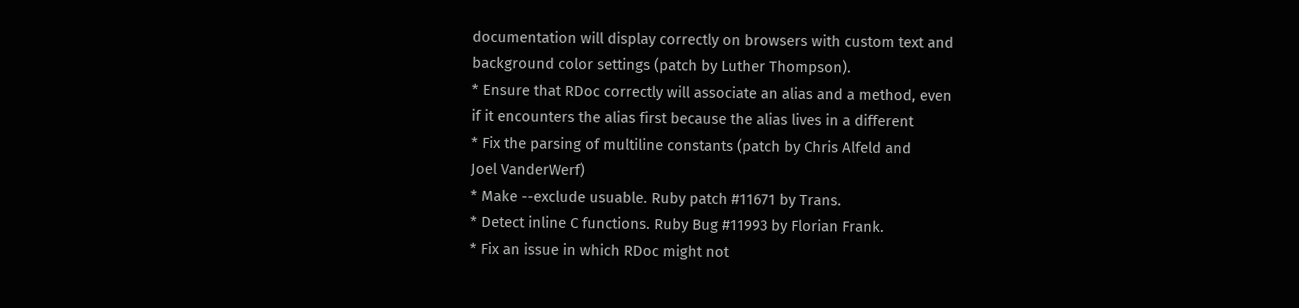documentation will display correctly on browsers with custom text and
background color settings (patch by Luther Thompson).
* Ensure that RDoc correctly will associate an alias and a method, even
if it encounters the alias first because the alias lives in a different
* Fix the parsing of multiline constants (patch by Chris Alfeld and
Joel VanderWerf)
* Make --exclude usuable. Ruby patch #11671 by Trans.
* Detect inline C functions. Ruby Bug #11993 by Florian Frank.
* Fix an issue in which RDoc might not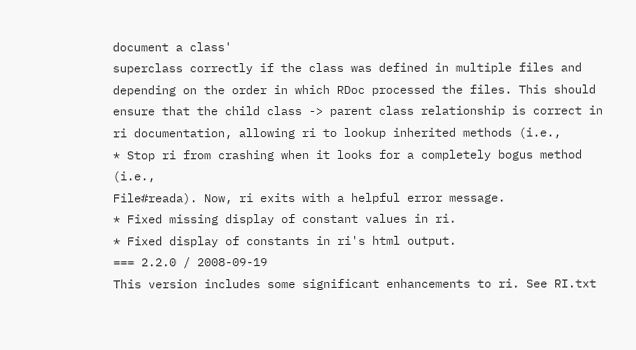document a class'
superclass correctly if the class was defined in multiple files and
depending on the order in which RDoc processed the files. This should
ensure that the child class -> parent class relationship is correct in
ri documentation, allowing ri to lookup inherited methods (i.e.,
* Stop ri from crashing when it looks for a completely bogus method (i.e.,
File#reada). Now, ri exits with a helpful error message.
* Fixed missing display of constant values in ri.
* Fixed display of constants in ri's html output.
=== 2.2.0 / 2008-09-19
This version includes some significant enhancements to ri. See RI.txt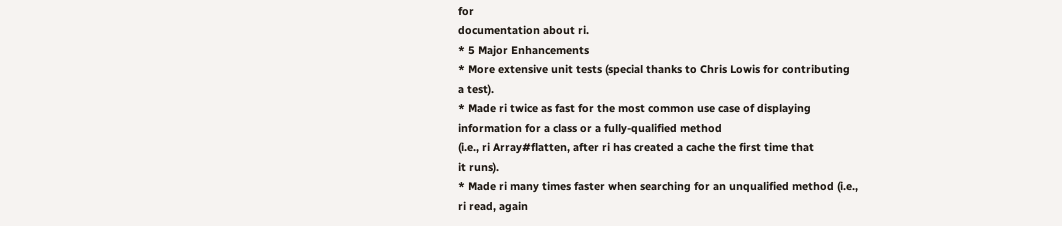for
documentation about ri.
* 5 Major Enhancements
* More extensive unit tests (special thanks to Chris Lowis for contributing
a test).
* Made ri twice as fast for the most common use case of displaying
information for a class or a fully-qualified method
(i.e., ri Array#flatten, after ri has created a cache the first time that
it runs).
* Made ri many times faster when searching for an unqualified method (i.e.,
ri read, again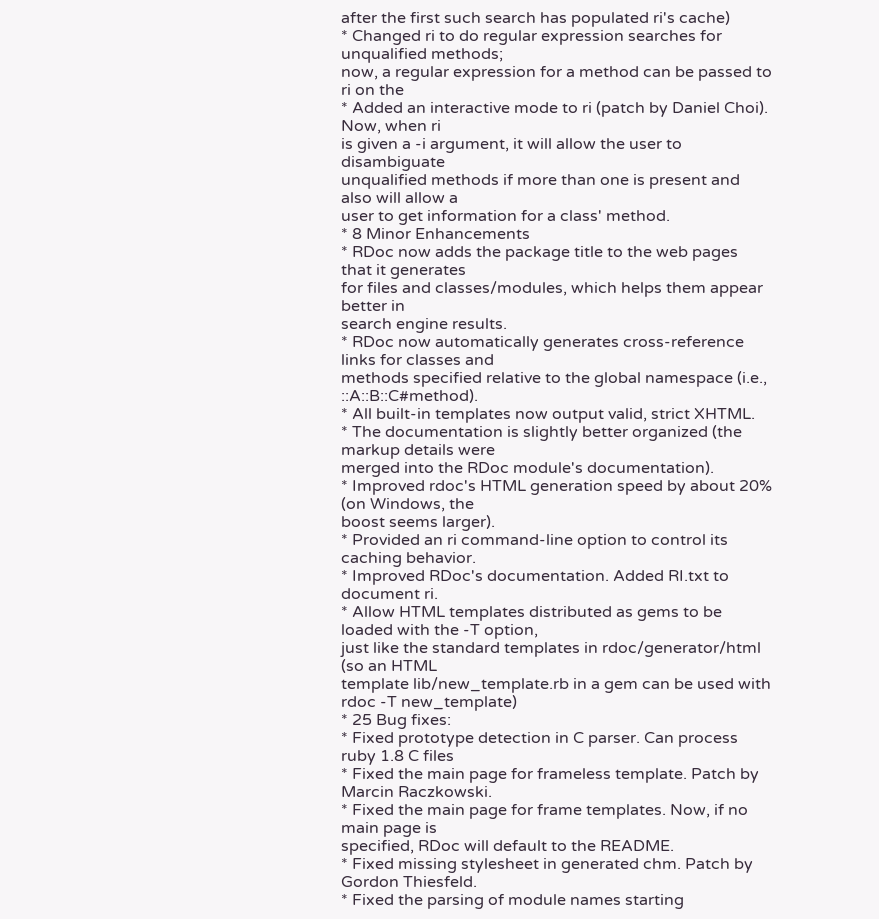after the first such search has populated ri's cache)
* Changed ri to do regular expression searches for unqualified methods;
now, a regular expression for a method can be passed to ri on the
* Added an interactive mode to ri (patch by Daniel Choi). Now, when ri
is given a -i argument, it will allow the user to disambiguate
unqualified methods if more than one is present and also will allow a
user to get information for a class' method.
* 8 Minor Enhancements
* RDoc now adds the package title to the web pages that it generates
for files and classes/modules, which helps them appear better in
search engine results.
* RDoc now automatically generates cross-reference links for classes and
methods specified relative to the global namespace (i.e., ::A::B::C#method).
* All built-in templates now output valid, strict XHTML.
* The documentation is slightly better organized (the markup details were
merged into the RDoc module's documentation).
* Improved rdoc's HTML generation speed by about 20% (on Windows, the
boost seems larger).
* Provided an ri command-line option to control its caching behavior.
* Improved RDoc's documentation. Added RI.txt to document ri.
* Allow HTML templates distributed as gems to be loaded with the -T option,
just like the standard templates in rdoc/generator/html (so an HTML
template lib/new_template.rb in a gem can be used with rdoc -T new_template)
* 25 Bug fixes:
* Fixed prototype detection in C parser. Can process ruby 1.8 C files
* Fixed the main page for frameless template. Patch by Marcin Raczkowski.
* Fixed the main page for frame templates. Now, if no main page is
specified, RDoc will default to the README.
* Fixed missing stylesheet in generated chm. Patch by Gordon Thiesfeld.
* Fixed the parsing of module names starting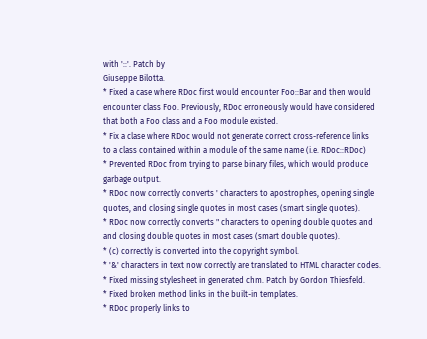with '::'. Patch by
Giuseppe Bilotta.
* Fixed a case where RDoc first would encounter Foo::Bar and then would
encounter class Foo. Previously, RDoc erroneously would have considered
that both a Foo class and a Foo module existed.
* Fix a clase where RDoc would not generate correct cross-reference links
to a class contained within a module of the same name (i.e. RDoc::RDoc)
* Prevented RDoc from trying to parse binary files, which would produce
garbage output.
* RDoc now correctly converts ' characters to apostrophes, opening single
quotes, and closing single quotes in most cases (smart single quotes).
* RDoc now correctly converts " characters to opening double quotes and
and closing double quotes in most cases (smart double quotes).
* (c) correctly is converted into the copyright symbol.
* '&' characters in text now correctly are translated to HTML character codes.
* Fixed missing stylesheet in generated chm. Patch by Gordon Thiesfeld.
* Fixed broken method links in the built-in templates.
* RDoc properly links to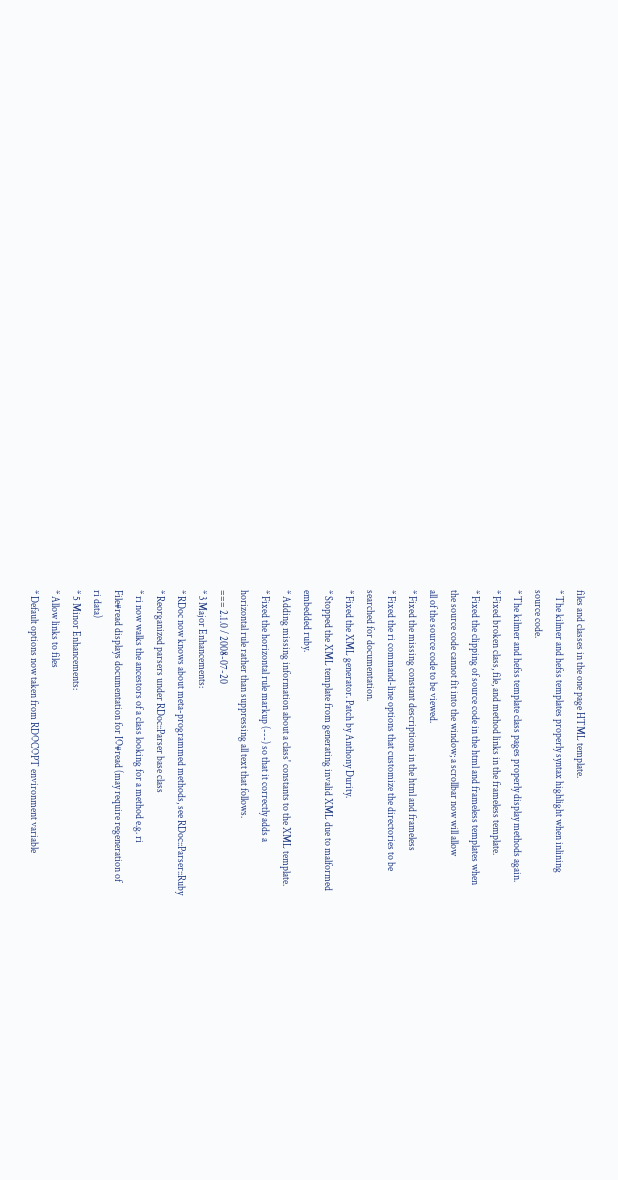files and classes in the one page HTML template.
* The kilmer and hefss templates properly syntax highlight when inlining
source code.
* The kilmer and hefss template class pages properly display methods again.
* Fixed broken class, file, and method links in the frameless template.
* Fixed the clipping of source code in the html and frameless templates when
the source code cannot fit into the window; a scrollbar now will allow
all of the source code to be viewed.
* Fixed the missing constant descriptions in the html and frameless
* Fixed the ri command-line options that customize the directories to be
searched for documentation.
* Fixed the XML generator. Patch by Anthony Durity.
* Stopped the XML template from generating invalid XML due to malformed
embedded ruby.
* Adding missing information about a class' constants to the XML template.
* Fixed the horizontal rule markup (---) so that it correctly adds a
horizontal rule rather than suppressing all text that follows.
=== 2.1.0 / 2008-07-20
* 3 Major Enhancements:
* RDoc now knows about meta-programmed methods, see RDoc::Parser::Ruby
* Reorganized parsers under RDoc::Parser base class
* ri now walks the ancestors of a class looking for a method e.g. ri
File#read displays documentation for IO#read (may require regeneration of
ri data)
* 5 Minor Enhancements:
* Allow links to files
* Default options now taken from RDOCOPT environment variable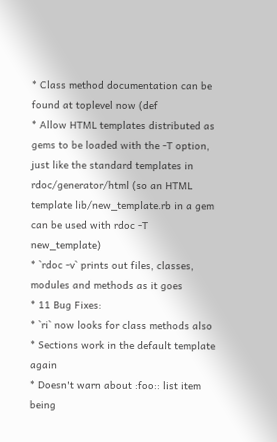* Class method documentation can be found at toplevel now (def
* Allow HTML templates distributed as gems to be loaded with the -T option,
just like the standard templates in rdoc/generator/html (so an HTML
template lib/new_template.rb in a gem can be used with rdoc -T new_template)
* `rdoc -v` prints out files, classes, modules and methods as it goes
* 11 Bug Fixes:
* `ri` now looks for class methods also
* Sections work in the default template again
* Doesn't warn about :foo:: list item being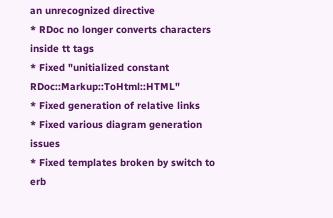an unrecognized directive
* RDoc no longer converts characters inside tt tags
* Fixed "unitialized constant RDoc::Markup::ToHtml::HTML"
* Fixed generation of relative links
* Fixed various diagram generation issues
* Fixed templates broken by switch to erb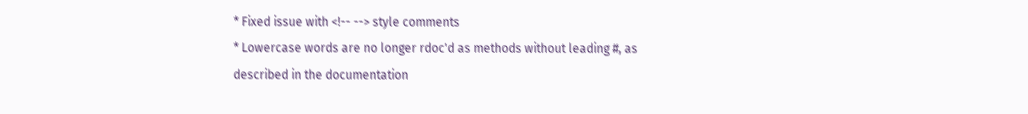* Fixed issue with <!-- --> style comments
* Lowercase words are no longer rdoc'd as methods without leading #, as
described in the documentation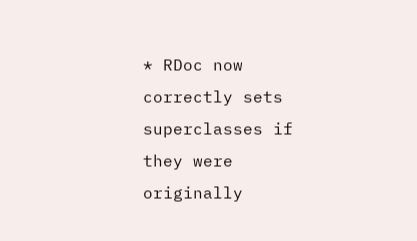* RDoc now correctly sets superclasses if they were originally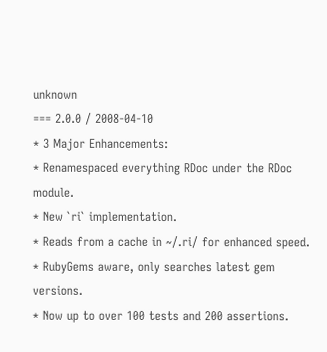unknown
=== 2.0.0 / 2008-04-10
* 3 Major Enhancements:
* Renamespaced everything RDoc under the RDoc module.
* New `ri` implementation.
* Reads from a cache in ~/.ri/ for enhanced speed.
* RubyGems aware, only searches latest gem versions.
* Now up to over 100 tests and 200 assertions.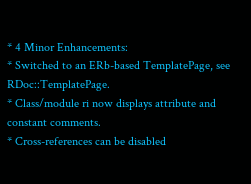* 4 Minor Enhancements:
* Switched to an ERb-based TemplatePage, see RDoc::TemplatePage.
* Class/module ri now displays attribute and constant comments.
* Cross-references can be disabled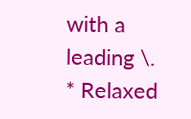with a leading \.
* Relaxed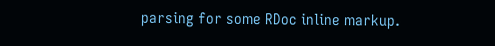parsing for some RDoc inline markup.